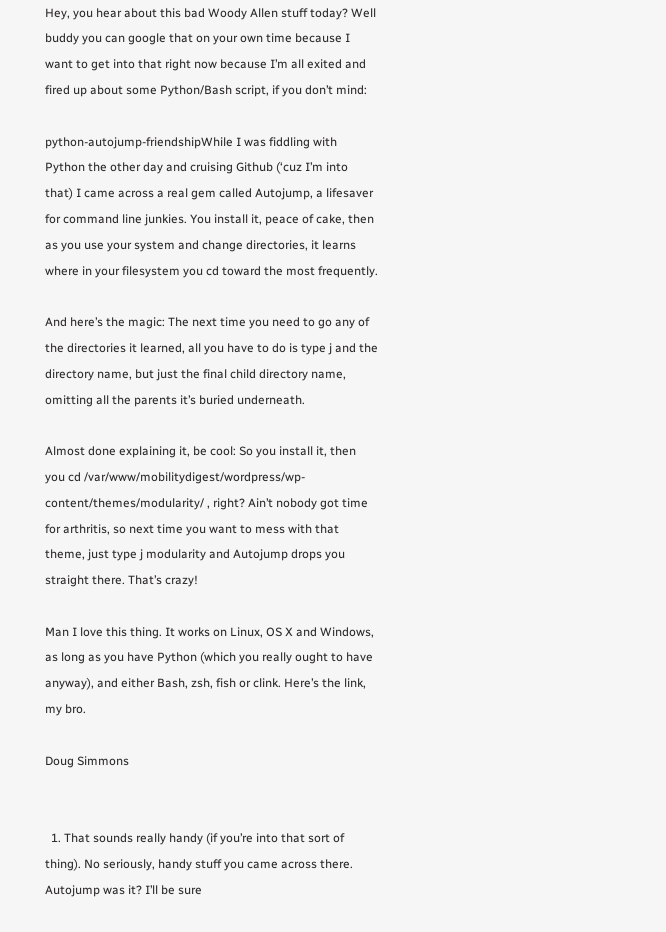Hey, you hear about this bad Woody Allen stuff today? Well buddy you can google that on your own time because I want to get into that right now because I’m all exited and fired up about some Python/Bash script, if you don’t mind:

python-autojump-friendshipWhile I was fiddling with Python the other day and cruising Github (‘cuz I’m into that) I came across a real gem called Autojump, a lifesaver for command line junkies. You install it, peace of cake, then as you use your system and change directories, it learns where in your filesystem you cd toward the most frequently.

And here’s the magic: The next time you need to go any of the directories it learned, all you have to do is type j and the directory name, but just the final child directory name, omitting all the parents it’s buried underneath.

Almost done explaining it, be cool: So you install it, then you cd /var/www/mobilitydigest/wordpress/wp-content/themes/modularity/ , right? Ain’t nobody got time for arthritis, so next time you want to mess with that theme, just type j modularity and Autojump drops you straight there. That’s crazy!

Man I love this thing. It works on Linux, OS X and Windows, as long as you have Python (which you really ought to have anyway), and either Bash, zsh, fish or clink. Here’s the link, my bro.

Doug Simmons


  1. That sounds really handy (if you’re into that sort of thing). No seriously, handy stuff you came across there. Autojump was it? I’ll be sure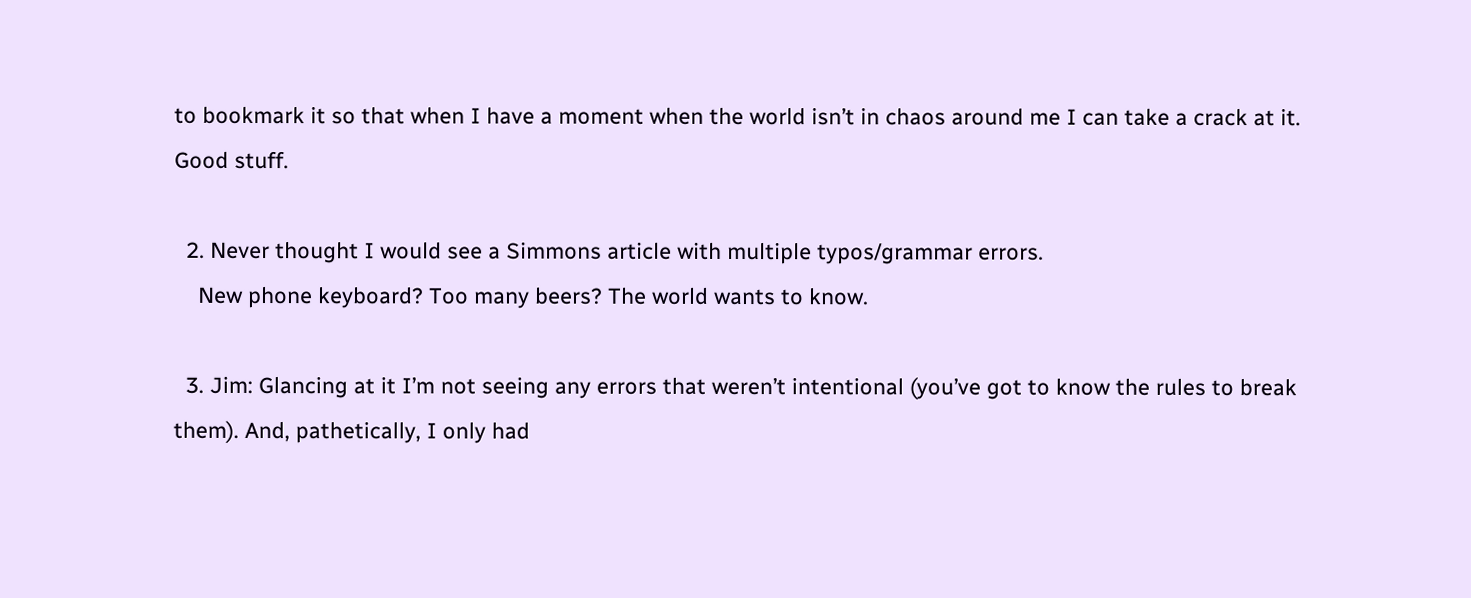to bookmark it so that when I have a moment when the world isn’t in chaos around me I can take a crack at it. Good stuff.

  2. Never thought I would see a Simmons article with multiple typos/grammar errors.
    New phone keyboard? Too many beers? The world wants to know.

  3. Jim: Glancing at it I’m not seeing any errors that weren’t intentional (you’ve got to know the rules to break them). And, pathetically, I only had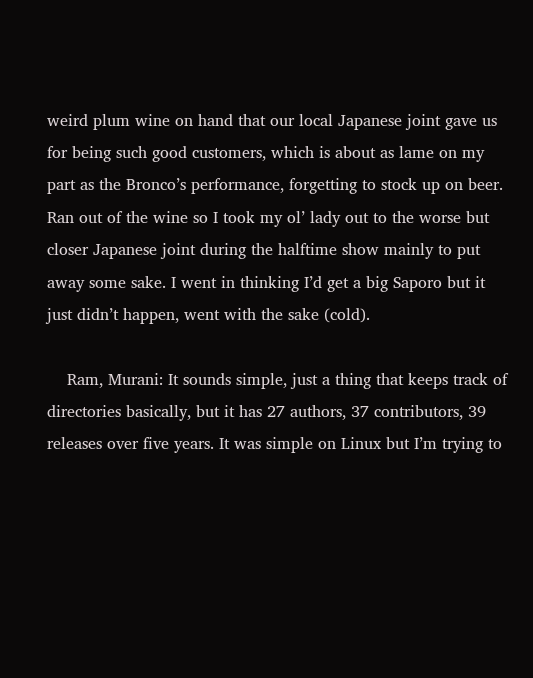weird plum wine on hand that our local Japanese joint gave us for being such good customers, which is about as lame on my part as the Bronco’s performance, forgetting to stock up on beer. Ran out of the wine so I took my ol’ lady out to the worse but closer Japanese joint during the halftime show mainly to put away some sake. I went in thinking I’d get a big Saporo but it just didn’t happen, went with the sake (cold).

    Ram, Murani: It sounds simple, just a thing that keeps track of directories basically, but it has 27 authors, 37 contributors, 39 releases over five years. It was simple on Linux but I’m trying to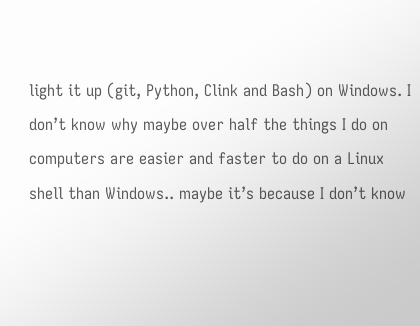light it up (git, Python, Clink and Bash) on Windows. I don’t know why maybe over half the things I do on computers are easier and faster to do on a Linux shell than Windows.. maybe it’s because I don’t know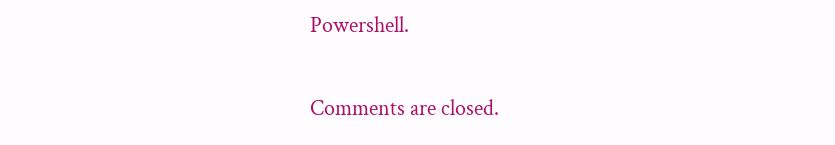Powershell.

Comments are closed.